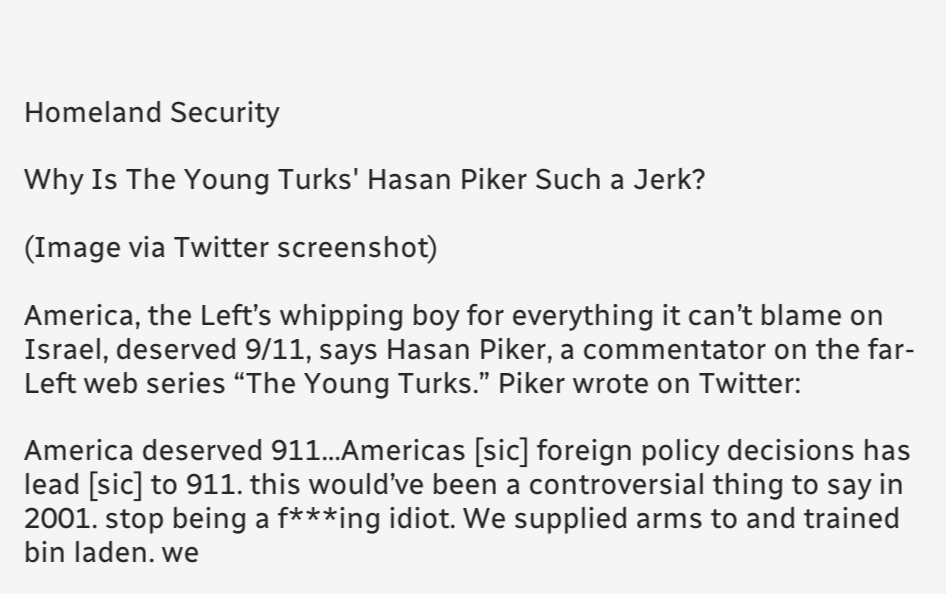Homeland Security

Why Is The Young Turks' Hasan Piker Such a Jerk?

(Image via Twitter screenshot)

America, the Left’s whipping boy for everything it can’t blame on Israel, deserved 9/11, says Hasan Piker, a commentator on the far-Left web series “The Young Turks.” Piker wrote on Twitter:

America deserved 911…Americas [sic] foreign policy decisions has lead [sic] to 911. this would’ve been a controversial thing to say in 2001. stop being a f***ing idiot. We supplied arms to and trained bin laden. we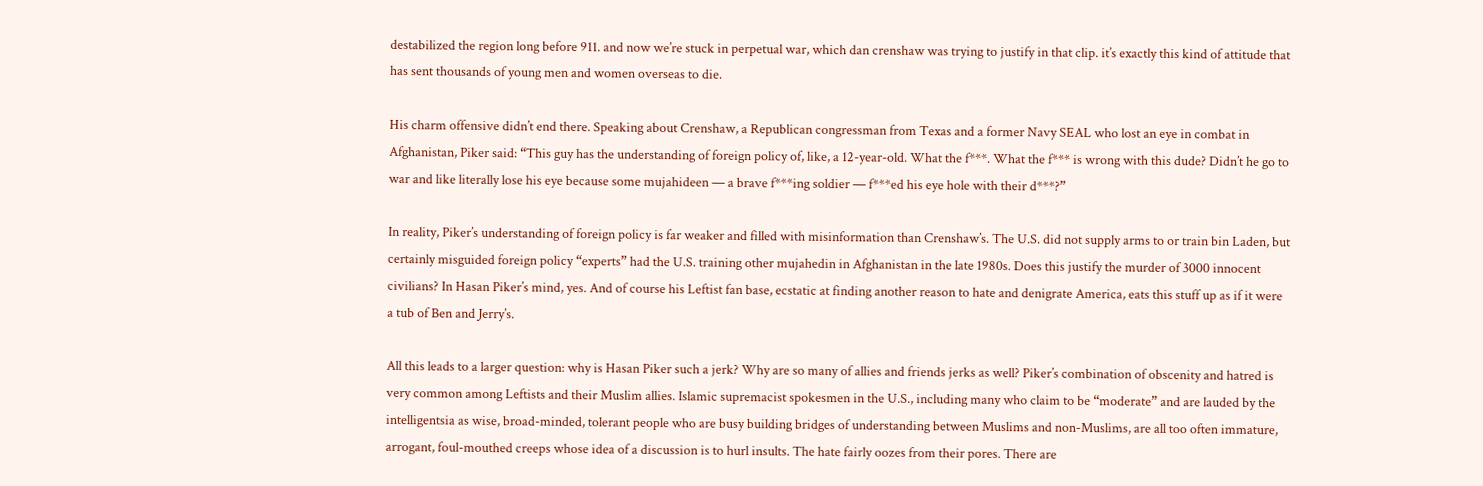destabilized the region long before 911. and now we’re stuck in perpetual war, which dan crenshaw was trying to justify in that clip. it’s exactly this kind of attitude that has sent thousands of young men and women overseas to die.

His charm offensive didn’t end there. Speaking about Crenshaw, a Republican congressman from Texas and a former Navy SEAL who lost an eye in combat in Afghanistan, Piker said: “This guy has the understanding of foreign policy of, like, a 12-year-old. What the f***. What the f*** is wrong with this dude? Didn’t he go to war and like literally lose his eye because some mujahideen — a brave f***ing soldier — f***ed his eye hole with their d***?”

In reality, Piker’s understanding of foreign policy is far weaker and filled with misinformation than Crenshaw’s. The U.S. did not supply arms to or train bin Laden, but certainly misguided foreign policy “experts” had the U.S. training other mujahedin in Afghanistan in the late 1980s. Does this justify the murder of 3000 innocent civilians? In Hasan Piker’s mind, yes. And of course his Leftist fan base, ecstatic at finding another reason to hate and denigrate America, eats this stuff up as if it were a tub of Ben and Jerry’s.

All this leads to a larger question: why is Hasan Piker such a jerk? Why are so many of allies and friends jerks as well? Piker’s combination of obscenity and hatred is very common among Leftists and their Muslim allies. Islamic supremacist spokesmen in the U.S., including many who claim to be “moderate” and are lauded by the intelligentsia as wise, broad-minded, tolerant people who are busy building bridges of understanding between Muslims and non-Muslims, are all too often immature, arrogant, foul-mouthed creeps whose idea of a discussion is to hurl insults. The hate fairly oozes from their pores. There are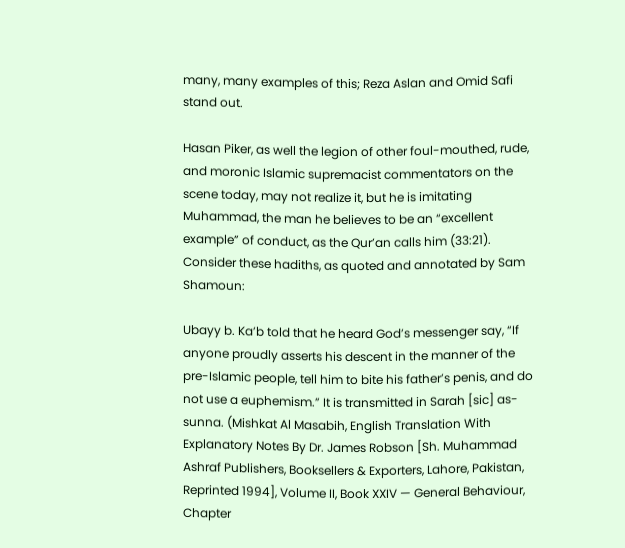many, many examples of this; Reza Aslan and Omid Safi stand out.

Hasan Piker, as well the legion of other foul-mouthed, rude, and moronic Islamic supremacist commentators on the scene today, may not realize it, but he is imitating Muhammad, the man he believes to be an “excellent example” of conduct, as the Qur’an calls him (33:21). Consider these hadiths, as quoted and annotated by Sam Shamoun:

Ubayy b. Ka’b told that he heard God’s messenger say, “If anyone proudly asserts his descent in the manner of the pre-Islamic people, tell him to bite his father’s penis, and do not use a euphemism.” It is transmitted in Sarah [sic] as-sunna. (Mishkat Al Masabih, English Translation With Explanatory Notes By Dr. James Robson [Sh. Muhammad Ashraf Publishers, Booksellers & Exporters, Lahore, Pakistan, Reprinted 1994], Volume II, Book XXIV — General Behaviour, Chapter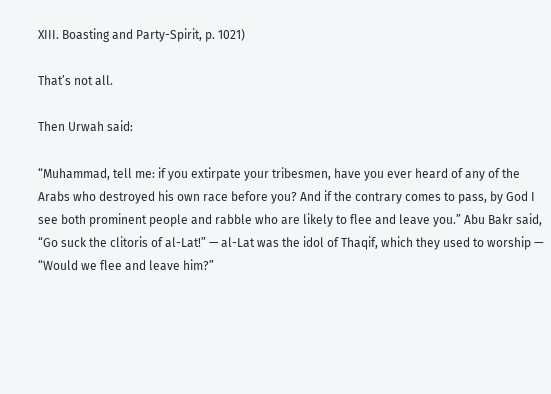XIII. Boasting and Party-Spirit, p. 1021)

That’s not all.

Then Urwah said:

“Muhammad, tell me: if you extirpate your tribesmen, have you ever heard of any of the Arabs who destroyed his own race before you? And if the contrary comes to pass, by God I see both prominent people and rabble who are likely to flee and leave you.” Abu Bakr said, “Go suck the clitoris of al-Lat!” — al-Lat was the idol of Thaqif, which they used to worship — “Would we flee and leave him?”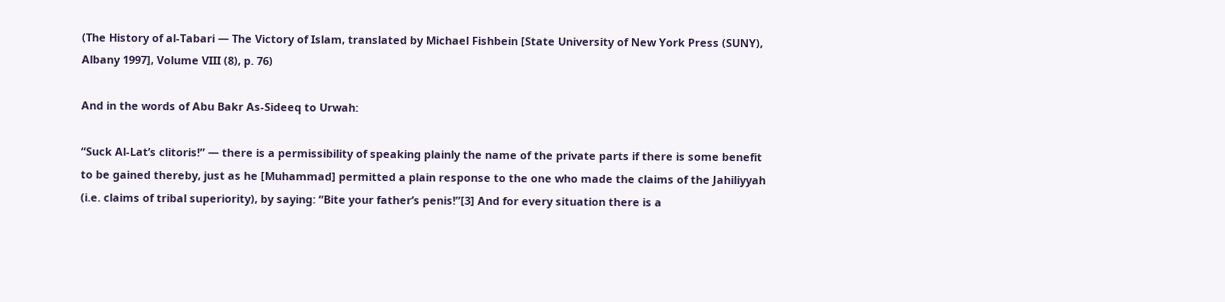(The History of al-Tabari — The Victory of Islam, translated by Michael Fishbein [State University of New York Press (SUNY), Albany 1997], Volume VIII (8), p. 76)

And in the words of Abu Bakr As-Sideeq to Urwah:

“Suck Al-Lat’s clitoris!” — there is a permissibility of speaking plainly the name of the private parts if there is some benefit to be gained thereby, just as he [Muhammad] permitted a plain response to the one who made the claims of the Jahiliyyah (i.e. claims of tribal superiority), by saying: “Bite your father’s penis!”[3] And for every situation there is a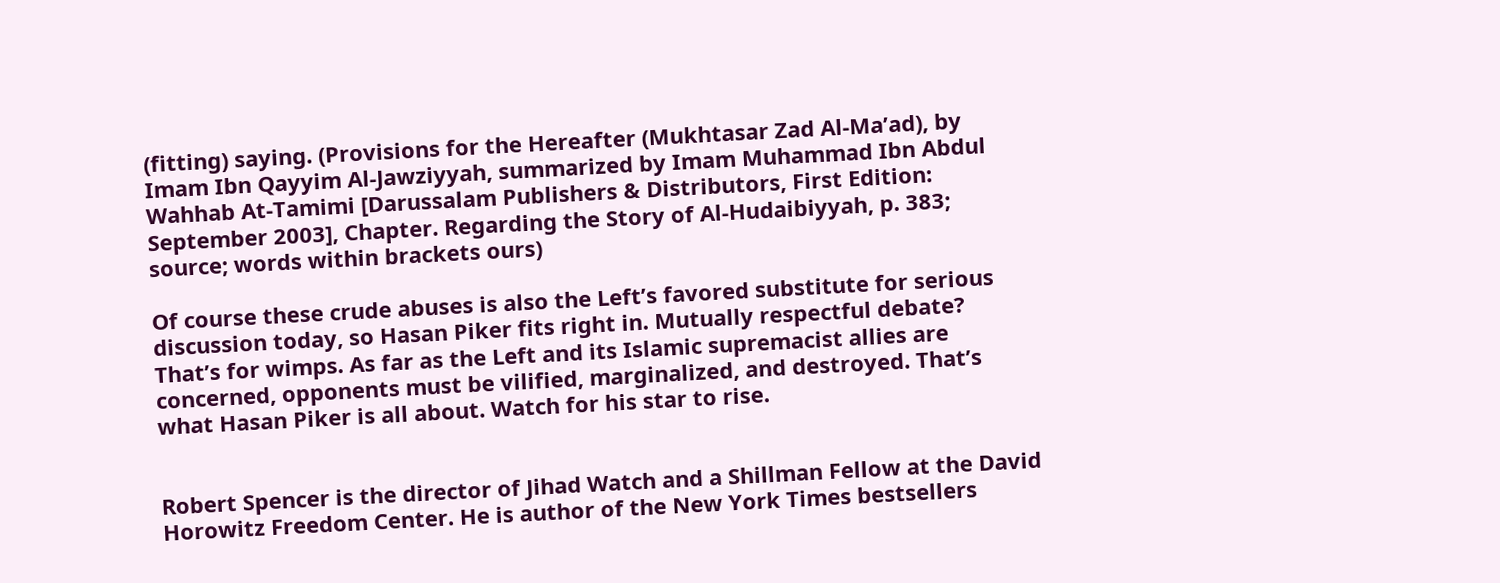(fitting) saying. (Provisions for the Hereafter (Mukhtasar Zad Al-Ma’ad), by Imam Ibn Qayyim Al-Jawziyyah, summarized by Imam Muhammad Ibn Abdul Wahhab At-Tamimi [Darussalam Publishers & Distributors, First Edition: September 2003], Chapter. Regarding the Story of Al-Hudaibiyyah, p. 383; source; words within brackets ours)

Of course these crude abuses is also the Left’s favored substitute for serious discussion today, so Hasan Piker fits right in. Mutually respectful debate? That’s for wimps. As far as the Left and its Islamic supremacist allies are concerned, opponents must be vilified, marginalized, and destroyed. That’s what Hasan Piker is all about. Watch for his star to rise.


Robert Spencer is the director of Jihad Watch and a Shillman Fellow at the David Horowitz Freedom Center. He is author of the New York Times bestsellers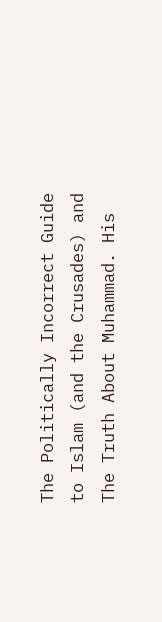The Politically Incorrect Guide to Islam (and the Crusades) and The Truth About Muhammad. His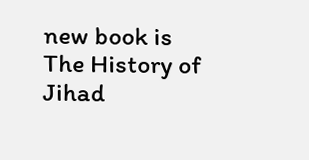new book is The History of Jihad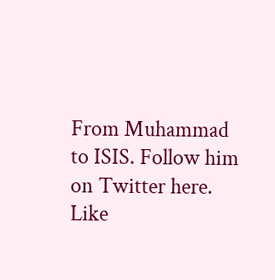From Muhammad to ISIS. Follow him on Twitter here. Like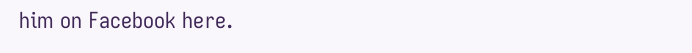him on Facebook here.